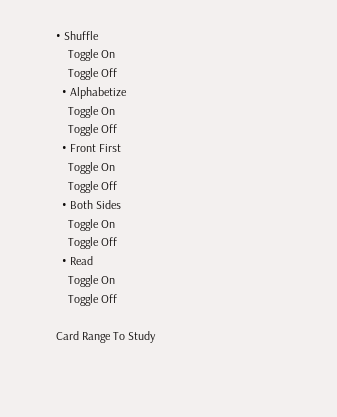• Shuffle
    Toggle On
    Toggle Off
  • Alphabetize
    Toggle On
    Toggle Off
  • Front First
    Toggle On
    Toggle Off
  • Both Sides
    Toggle On
    Toggle Off
  • Read
    Toggle On
    Toggle Off

Card Range To Study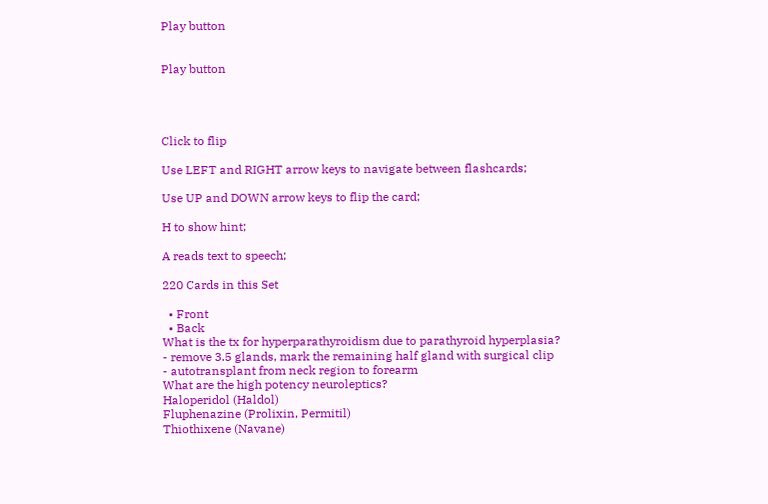Play button


Play button




Click to flip

Use LEFT and RIGHT arrow keys to navigate between flashcards;

Use UP and DOWN arrow keys to flip the card;

H to show hint;

A reads text to speech;

220 Cards in this Set

  • Front
  • Back
What is the tx for hyperparathyroidism due to parathyroid hyperplasia?
- remove 3.5 glands, mark the remaining half gland with surgical clip
- autotransplant from neck region to forearm
What are the high potency neuroleptics?
Haloperidol (Haldol)
Fluphenazine (Prolixin, Permitil)
Thiothixene (Navane)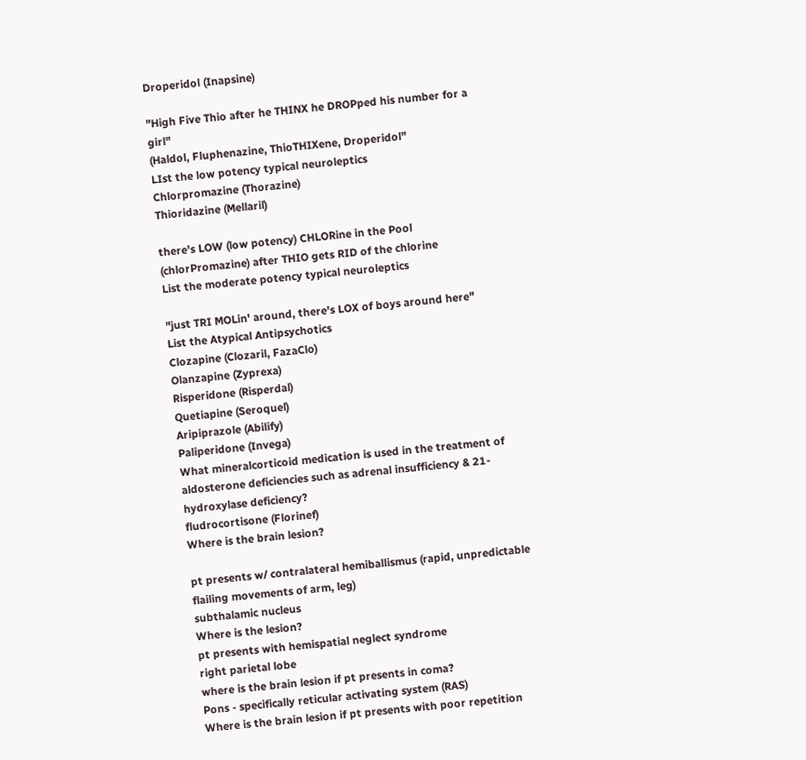Droperidol (Inapsine)

"High Five Thio after he THINX he DROPped his number for a girl"
(Haldol, Fluphenazine, ThioTHIXene, Droperidol"
LIst the low potency typical neuroleptics
Chlorpromazine (Thorazine)
Thioridazine (Mellaril)

there's LOW (low potency) CHLORine in the Pool (chlorPromazine) after THIO gets RID of the chlorine
List the moderate potency typical neuroleptics

"just TRI MOLin' around, there's LOX of boys around here"
List the Atypical Antipsychotics
Clozapine (Clozaril, FazaClo)
Olanzapine (Zyprexa)
Risperidone (Risperdal)
Quetiapine (Seroquel)
Aripiprazole (Abilify)
Paliperidone (Invega)
What mineralcorticoid medication is used in the treatment of aldosterone deficiencies such as adrenal insufficiency & 21-hydroxylase deficiency?
fludrocortisone (Florinef)
Where is the brain lesion?

pt presents w/ contralateral hemiballismus (rapid, unpredictable flailing movements of arm, leg)
subthalamic nucleus
Where is the lesion?
pt presents with hemispatial neglect syndrome
right parietal lobe
where is the brain lesion if pt presents in coma?
Pons - specifically reticular activating system (RAS)
Where is the brain lesion if pt presents with poor repetition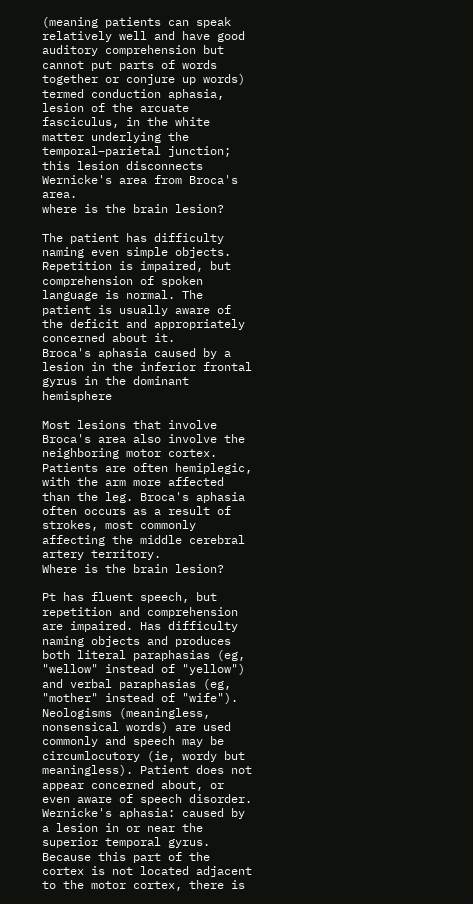(meaning patients can speak relatively well and have good auditory comprehension but cannot put parts of words together or conjure up words)
termed conduction aphasia, lesion of the arcuate fasciculus, in the white matter underlying the temporal–parietal junction; this lesion disconnects Wernicke's area from Broca's area.
where is the brain lesion?

The patient has difficulty naming even simple objects. Repetition is impaired, but comprehension of spoken language is normal. The patient is usually aware of the deficit and appropriately concerned about it.
Broca's aphasia caused by a lesion in the inferior frontal gyrus in the dominant hemisphere

Most lesions that involve Broca's area also involve the neighboring motor cortex. Patients are often hemiplegic, with the arm more affected than the leg. Broca's aphasia often occurs as a result of strokes, most commonly affecting the middle cerebral artery territory.
Where is the brain lesion?

Pt has fluent speech, but repetition and comprehension are impaired. Has difficulty naming objects and produces both literal paraphasias (eg, "wellow" instead of "yellow") and verbal paraphasias (eg, "mother" instead of "wife"). Neologisms (meaningless, nonsensical words) are used commonly and speech may be circumlocutory (ie, wordy but meaningless). Patient does not appear concerned about, or even aware of speech disorder.
Wernicke's aphasia: caused by a lesion in or near the superior temporal gyrus. Because this part of the cortex is not located adjacent to the motor cortex, there is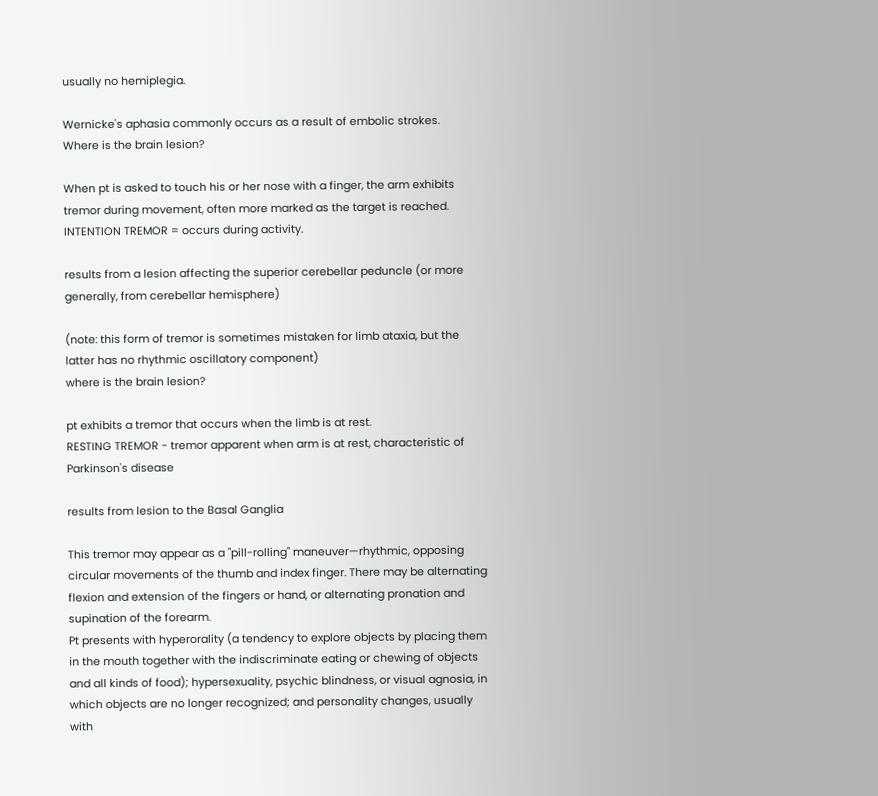usually no hemiplegia.

Wernicke's aphasia commonly occurs as a result of embolic strokes.
Where is the brain lesion?

When pt is asked to touch his or her nose with a finger, the arm exhibits tremor during movement, often more marked as the target is reached.
INTENTION TREMOR = occurs during activity.

results from a lesion affecting the superior cerebellar peduncle (or more generally, from cerebellar hemisphere)

(note: this form of tremor is sometimes mistaken for limb ataxia, but the latter has no rhythmic oscillatory component)
where is the brain lesion?

pt exhibits a tremor that occurs when the limb is at rest.
RESTING TREMOR - tremor apparent when arm is at rest, characteristic of Parkinson's disease

results from lesion to the Basal Ganglia

This tremor may appear as a "pill-rolling" maneuver—rhythmic, opposing circular movements of the thumb and index finger. There may be alternating flexion and extension of the fingers or hand, or alternating pronation and supination of the forearm.
Pt presents with hyperorality (a tendency to explore objects by placing them in the mouth together with the indiscriminate eating or chewing of objects and all kinds of food); hypersexuality, psychic blindness, or visual agnosia, in which objects are no longer recognized; and personality changes, usually with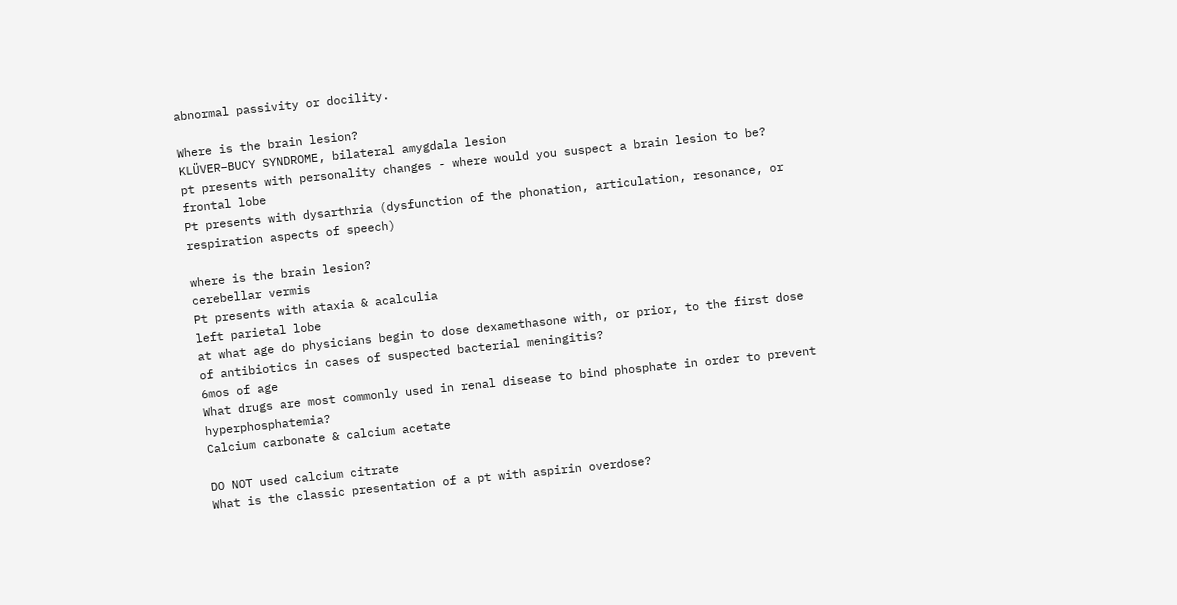abnormal passivity or docility.

Where is the brain lesion?
KLÜVER–BUCY SYNDROME, bilateral amygdala lesion
pt presents with personality changes - where would you suspect a brain lesion to be?
frontal lobe
Pt presents with dysarthria (dysfunction of the phonation, articulation, resonance, or respiration aspects of speech)

where is the brain lesion?
cerebellar vermis
Pt presents with ataxia & acalculia
left parietal lobe
at what age do physicians begin to dose dexamethasone with, or prior, to the first dose of antibiotics in cases of suspected bacterial meningitis?
6mos of age
What drugs are most commonly used in renal disease to bind phosphate in order to prevent hyperphosphatemia?
Calcium carbonate & calcium acetate

DO NOT used calcium citrate
What is the classic presentation of a pt with aspirin overdose?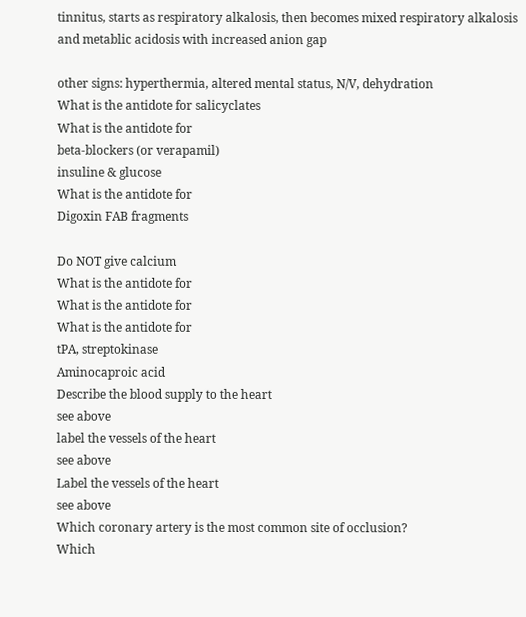tinnitus, starts as respiratory alkalosis, then becomes mixed respiratory alkalosis and metablic acidosis with increased anion gap

other signs: hyperthermia, altered mental status, N/V, dehydration
What is the antidote for salicyclates
What is the antidote for
beta-blockers (or verapamil)
insuline & glucose
What is the antidote for
Digoxin FAB fragments

Do NOT give calcium
What is the antidote for
What is the antidote for
What is the antidote for
tPA, streptokinase
Aminocaproic acid
Describe the blood supply to the heart
see above
label the vessels of the heart
see above
Label the vessels of the heart
see above
Which coronary artery is the most common site of occlusion?
Which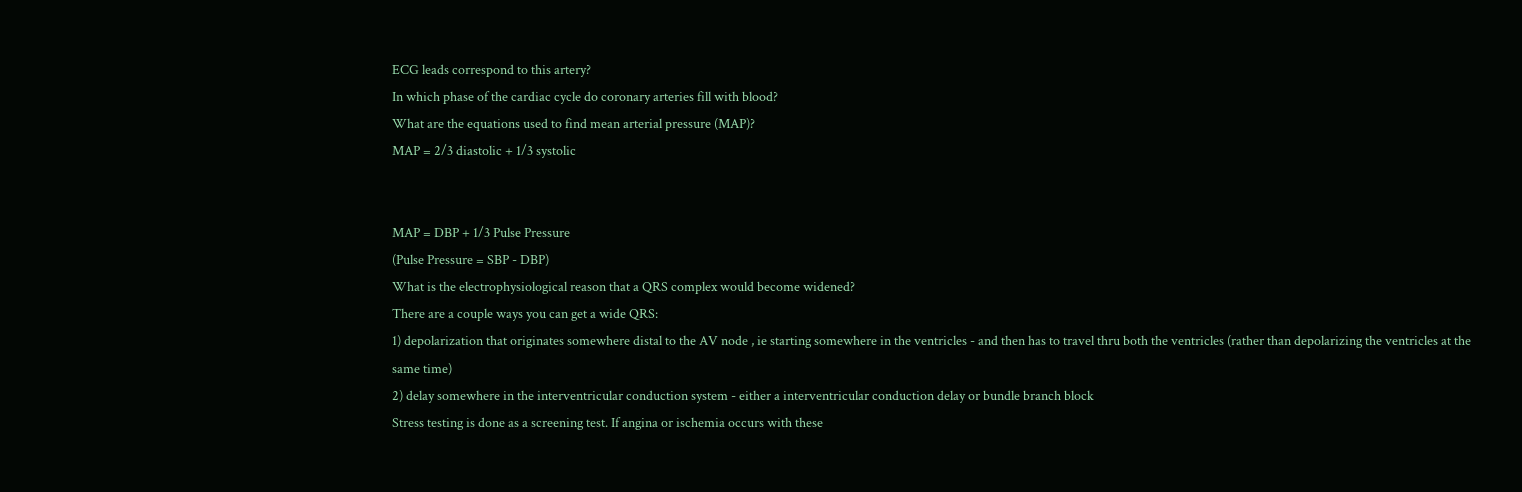ECG leads correspond to this artery?
In which phase of the cardiac cycle do coronary arteries fill with blood?
What are the equations used to find mean arterial pressure (MAP)?
MAP = 2/3 diastolic + 1/3 systolic


MAP = DBP + 1/3 Pulse Pressure
(Pulse Pressure = SBP - DBP)
What is the electrophysiological reason that a QRS complex would become widened?
There are a couple ways you can get a wide QRS:
1) depolarization that originates somewhere distal to the AV node , ie starting somewhere in the ventricles - and then has to travel thru both the ventricles (rather than depolarizing the ventricles at the same time)
2) delay somewhere in the interventricular conduction system - either a interventricular conduction delay or bundle branch block
Stress testing is done as a screening test. If angina or ischemia occurs with these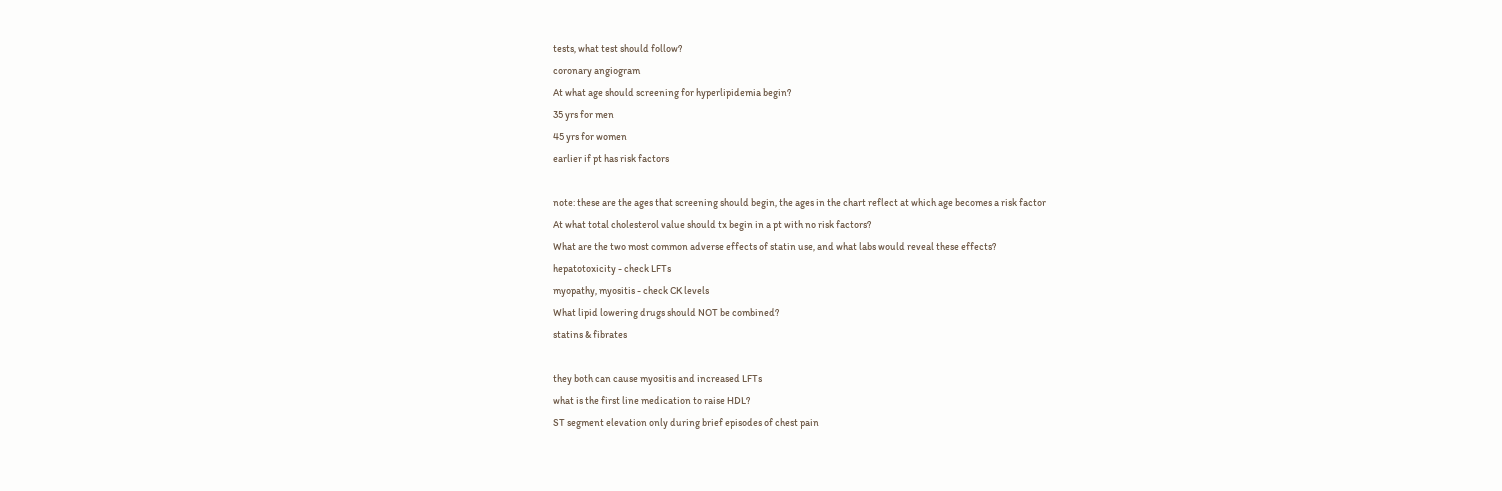tests, what test should follow?
coronary angiogram
At what age should screening for hyperlipidemia begin?
35 yrs for men
45 yrs for women
earlier if pt has risk factors

note: these are the ages that screening should begin, the ages in the chart reflect at which age becomes a risk factor
At what total cholesterol value should tx begin in a pt with no risk factors?
What are the two most common adverse effects of statin use, and what labs would reveal these effects?
hepatotoxicity - check LFTs
myopathy, myositis - check CK levels
What lipid lowering drugs should NOT be combined?
statins & fibrates

they both can cause myositis and increased LFTs
what is the first line medication to raise HDL?
ST segment elevation only during brief episodes of chest pain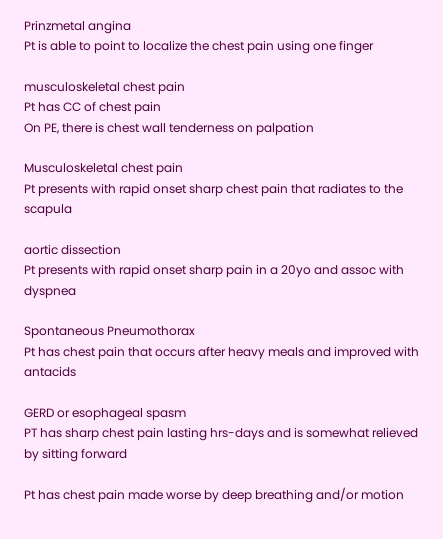Prinzmetal angina
Pt is able to point to localize the chest pain using one finger

musculoskeletal chest pain
Pt has CC of chest pain
On PE, there is chest wall tenderness on palpation

Musculoskeletal chest pain
Pt presents with rapid onset sharp chest pain that radiates to the scapula

aortic dissection
Pt presents with rapid onset sharp pain in a 20yo and assoc with dyspnea

Spontaneous Pneumothorax
Pt has chest pain that occurs after heavy meals and improved with antacids

GERD or esophageal spasm
PT has sharp chest pain lasting hrs-days and is somewhat relieved by sitting forward

Pt has chest pain made worse by deep breathing and/or motion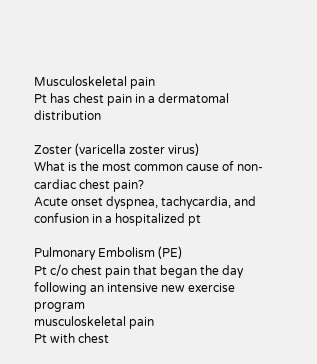Musculoskeletal pain
Pt has chest pain in a dermatomal distribution

Zoster (varicella zoster virus)
What is the most common cause of non-cardiac chest pain?
Acute onset dyspnea, tachycardia, and confusion in a hospitalized pt

Pulmonary Embolism (PE)
Pt c/o chest pain that began the day following an intensive new exercise program
musculoskeletal pain
Pt with chest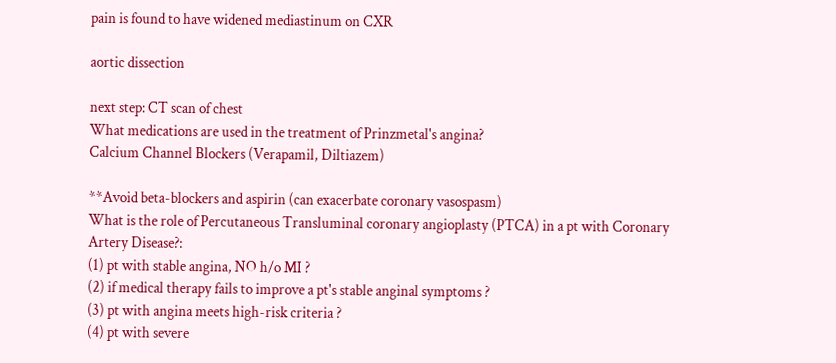pain is found to have widened mediastinum on CXR

aortic dissection

next step: CT scan of chest
What medications are used in the treatment of Prinzmetal's angina?
Calcium Channel Blockers (Verapamil, Diltiazem)

**Avoid beta-blockers and aspirin (can exacerbate coronary vasospasm)
What is the role of Percutaneous Transluminal coronary angioplasty (PTCA) in a pt with Coronary Artery Disease?:
(1) pt with stable angina, NO h/o MI ?
(2) if medical therapy fails to improve a pt's stable anginal symptoms ?
(3) pt with angina meets high-risk criteria ?
(4) pt with severe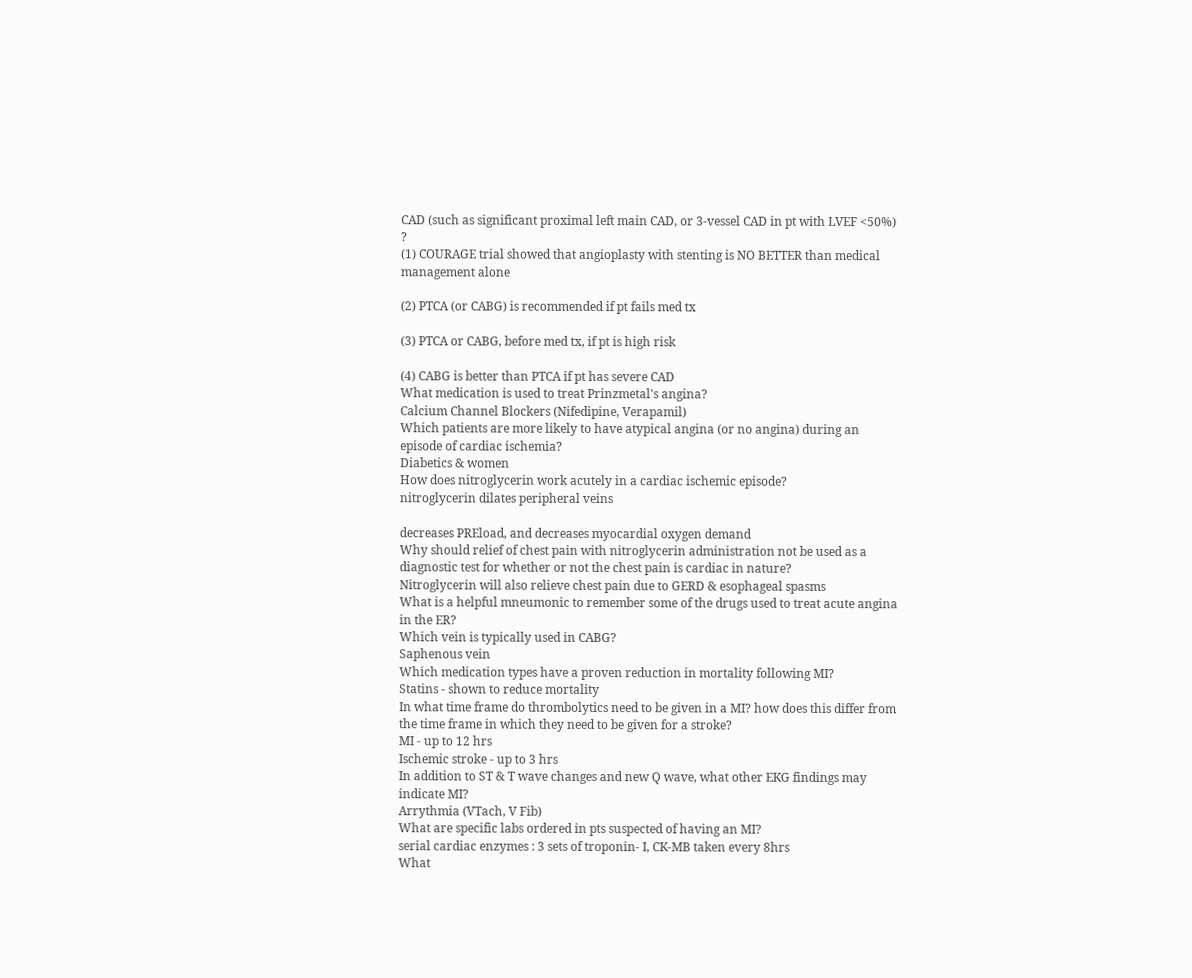CAD (such as significant proximal left main CAD, or 3-vessel CAD in pt with LVEF <50%) ?
(1) COURAGE trial showed that angioplasty with stenting is NO BETTER than medical management alone

(2) PTCA (or CABG) is recommended if pt fails med tx

(3) PTCA or CABG, before med tx, if pt is high risk

(4) CABG is better than PTCA if pt has severe CAD
What medication is used to treat Prinzmetal's angina?
Calcium Channel Blockers (Nifedipine, Verapamil)
Which patients are more likely to have atypical angina (or no angina) during an episode of cardiac ischemia?
Diabetics & women
How does nitroglycerin work acutely in a cardiac ischemic episode?
nitroglycerin dilates peripheral veins

decreases PREload, and decreases myocardial oxygen demand
Why should relief of chest pain with nitroglycerin administration not be used as a diagnostic test for whether or not the chest pain is cardiac in nature?
Nitroglycerin will also relieve chest pain due to GERD & esophageal spasms
What is a helpful mneumonic to remember some of the drugs used to treat acute angina in the ER?
Which vein is typically used in CABG?
Saphenous vein
Which medication types have a proven reduction in mortality following MI?
Statins - shown to reduce mortality
In what time frame do thrombolytics need to be given in a MI? how does this differ from the time frame in which they need to be given for a stroke?
MI - up to 12 hrs
Ischemic stroke - up to 3 hrs
In addition to ST & T wave changes and new Q wave, what other EKG findings may indicate MI?
Arrythmia (VTach, V Fib)
What are specific labs ordered in pts suspected of having an MI?
serial cardiac enzymes : 3 sets of troponin- I, CK-MB taken every 8hrs
What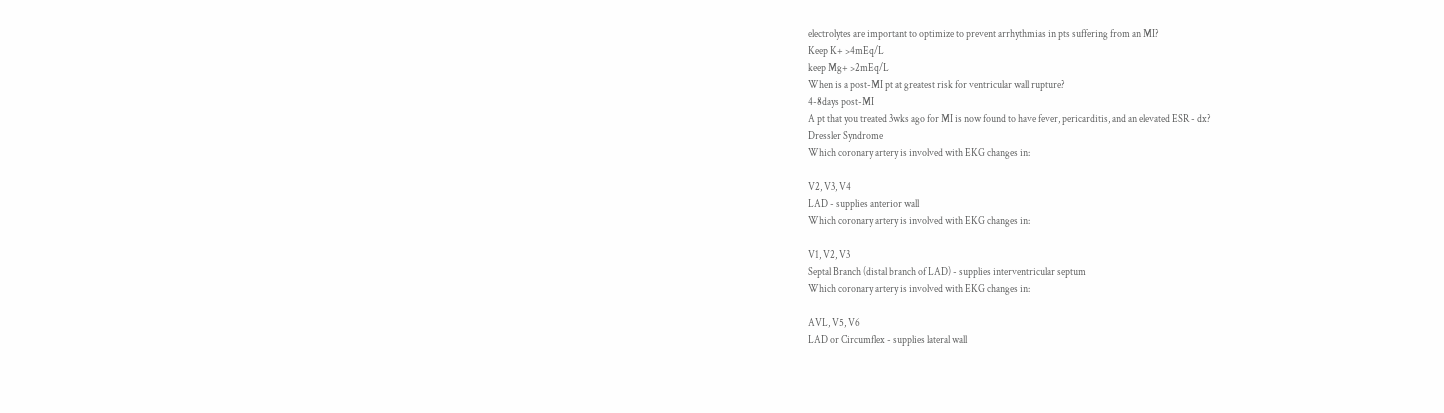electrolytes are important to optimize to prevent arrhythmias in pts suffering from an MI?
Keep K+ >4mEq/L
keep Mg+ >2mEq/L
When is a post-MI pt at greatest risk for ventricular wall rupture?
4-8days post-MI
A pt that you treated 3wks ago for MI is now found to have fever, pericarditis, and an elevated ESR - dx?
Dressler Syndrome
Which coronary artery is involved with EKG changes in:

V2, V3, V4
LAD - supplies anterior wall
Which coronary artery is involved with EKG changes in:

V1, V2, V3
Septal Branch (distal branch of LAD) - supplies interventricular septum
Which coronary artery is involved with EKG changes in:

AVL, V5, V6
LAD or Circumflex - supplies lateral wall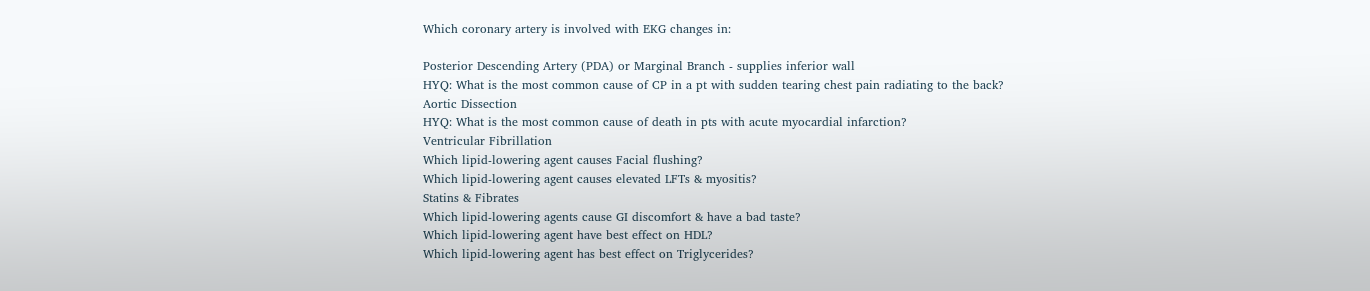Which coronary artery is involved with EKG changes in:

Posterior Descending Artery (PDA) or Marginal Branch - supplies inferior wall
HYQ: What is the most common cause of CP in a pt with sudden tearing chest pain radiating to the back?
Aortic Dissection
HYQ: What is the most common cause of death in pts with acute myocardial infarction?
Ventricular Fibrillation
Which lipid-lowering agent causes Facial flushing?
Which lipid-lowering agent causes elevated LFTs & myositis?
Statins & Fibrates
Which lipid-lowering agents cause GI discomfort & have a bad taste?
Which lipid-lowering agent have best effect on HDL?
Which lipid-lowering agent has best effect on Triglycerides?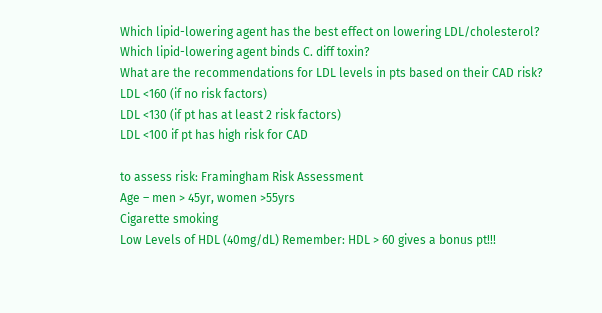Which lipid-lowering agent has the best effect on lowering LDL/cholesterol?
Which lipid-lowering agent binds C. diff toxin?
What are the recommendations for LDL levels in pts based on their CAD risk?
LDL <160 (if no risk factors)
LDL <130 (if pt has at least 2 risk factors)
LDL <100 if pt has high risk for CAD

to assess risk: Framingham Risk Assessment
Age – men > 45yr, women >55yrs
Cigarette smoking
Low Levels of HDL (40mg/dL) Remember: HDL > 60 gives a bonus pt!!!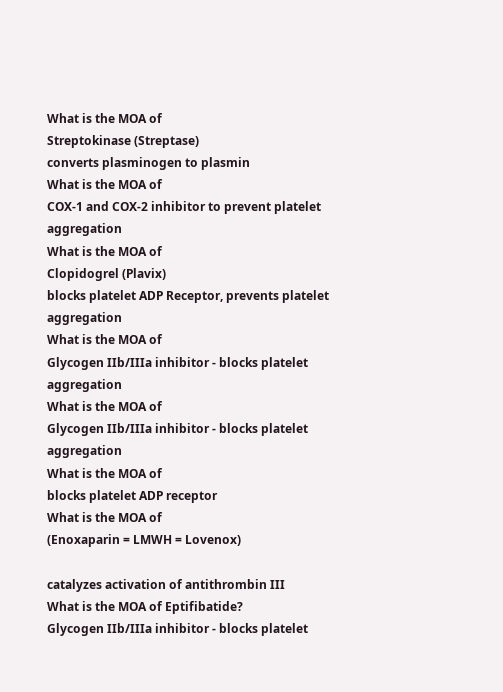What is the MOA of
Streptokinase (Streptase)
converts plasminogen to plasmin
What is the MOA of
COX-1 and COX-2 inhibitor to prevent platelet aggregation
What is the MOA of
Clopidogrel (Plavix)
blocks platelet ADP Receptor, prevents platelet aggregation
What is the MOA of
Glycogen IIb/IIIa inhibitor - blocks platelet aggregation
What is the MOA of
Glycogen IIb/IIIa inhibitor - blocks platelet aggregation
What is the MOA of
blocks platelet ADP receptor
What is the MOA of
(Enoxaparin = LMWH = Lovenox)

catalyzes activation of antithrombin III
What is the MOA of Eptifibatide?
Glycogen IIb/IIIa inhibitor - blocks platelet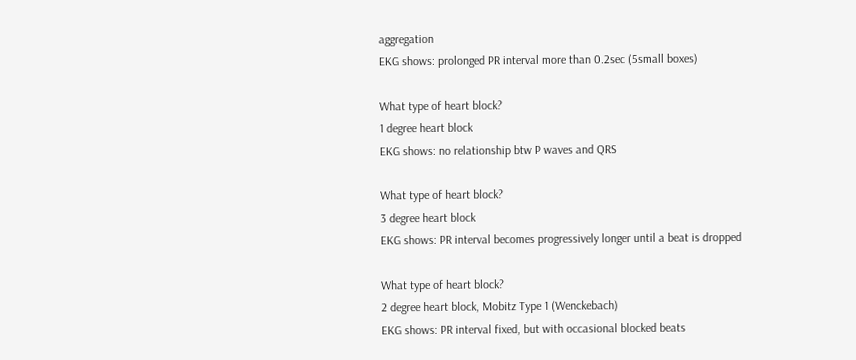aggregation
EKG shows: prolonged PR interval more than 0.2sec (5small boxes)

What type of heart block?
1 degree heart block
EKG shows: no relationship btw P waves and QRS

What type of heart block?
3 degree heart block
EKG shows: PR interval becomes progressively longer until a beat is dropped

What type of heart block?
2 degree heart block, Mobitz Type 1 (Wenckebach)
EKG shows: PR interval fixed, but with occasional blocked beats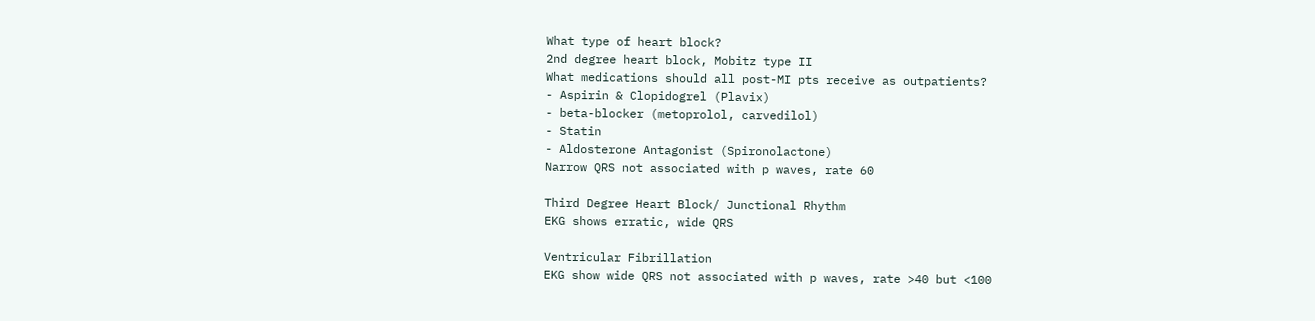What type of heart block?
2nd degree heart block, Mobitz type II
What medications should all post-MI pts receive as outpatients?
- Aspirin & Clopidogrel (Plavix)
- beta-blocker (metoprolol, carvedilol)
- Statin
- Aldosterone Antagonist (Spironolactone)
Narrow QRS not associated with p waves, rate 60

Third Degree Heart Block/ Junctional Rhythm
EKG shows erratic, wide QRS

Ventricular Fibrillation
EKG show wide QRS not associated with p waves, rate >40 but <100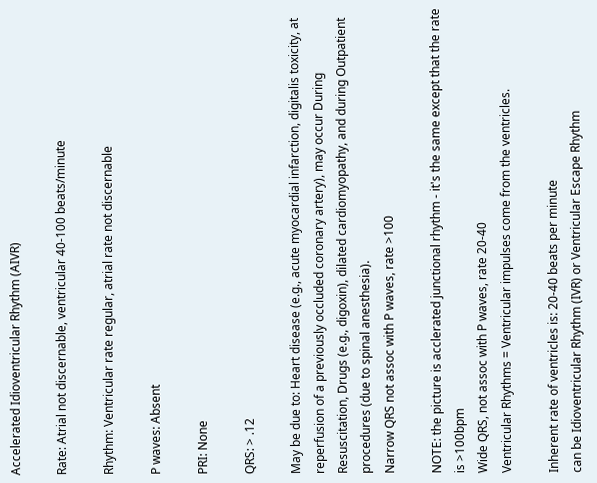Accelerated Idioventricular Rhythm (AIVR)

Rate: Atrial not discernable, ventricular 40-100 beats/minute

Rhythm: Ventricular rate regular, atrial rate not discernable

P waves: Absent

PRI: None

QRS: > .12

May be due to: Heart disease (e.g., acute myocardial infarction, digitalis toxicity, at reperfusion of a previously occluded coronary artery), may occur During Resuscitation, Drugs (e.g., digoxin), dilated cardiomyopathy, and during Outpatient procedures (due to spinal anesthesia).
Narrow QRS not assoc with P waves, rate >100

NOTE: the picture is acclerated junctional rhythm - it's the same except that the rate is >100bpm
Wide QRS, not assoc with P waves, rate 20-40
Ventricular Rhythms = Ventricular impulses come from the ventricles.

Inherent rate of ventricles is: 20-40 beats per minute
can be Idioventricular Rhythm (IVR) or Ventricular Escape Rhythm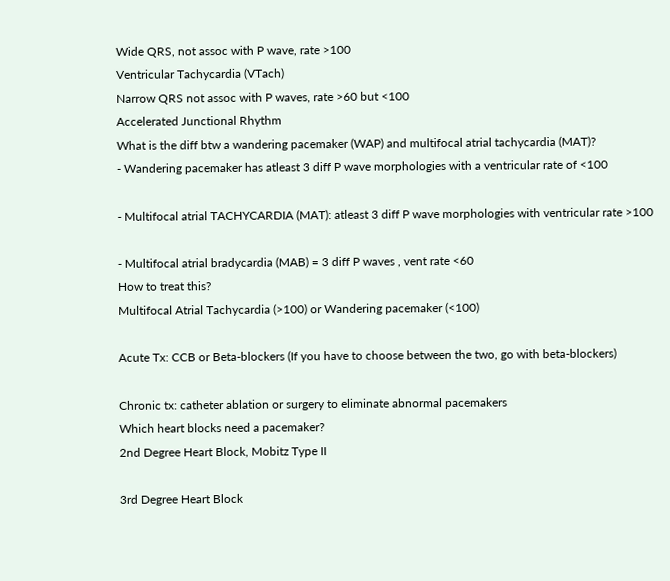Wide QRS, not assoc with P wave, rate >100
Ventricular Tachycardia (VTach)
Narrow QRS not assoc with P waves, rate >60 but <100
Accelerated Junctional Rhythm
What is the diff btw a wandering pacemaker (WAP) and multifocal atrial tachycardia (MAT)?
- Wandering pacemaker has atleast 3 diff P wave morphologies with a ventricular rate of <100

- Multifocal atrial TACHYCARDIA (MAT): atleast 3 diff P wave morphologies with ventricular rate >100

- Multifocal atrial bradycardia (MAB) = 3 diff P waves , vent rate <60
How to treat this?
Multifocal Atrial Tachycardia (>100) or Wandering pacemaker (<100)

Acute Tx: CCB or Beta-blockers (If you have to choose between the two, go with beta-blockers)

Chronic tx: catheter ablation or surgery to eliminate abnormal pacemakers
Which heart blocks need a pacemaker?
2nd Degree Heart Block, Mobitz Type II

3rd Degree Heart Block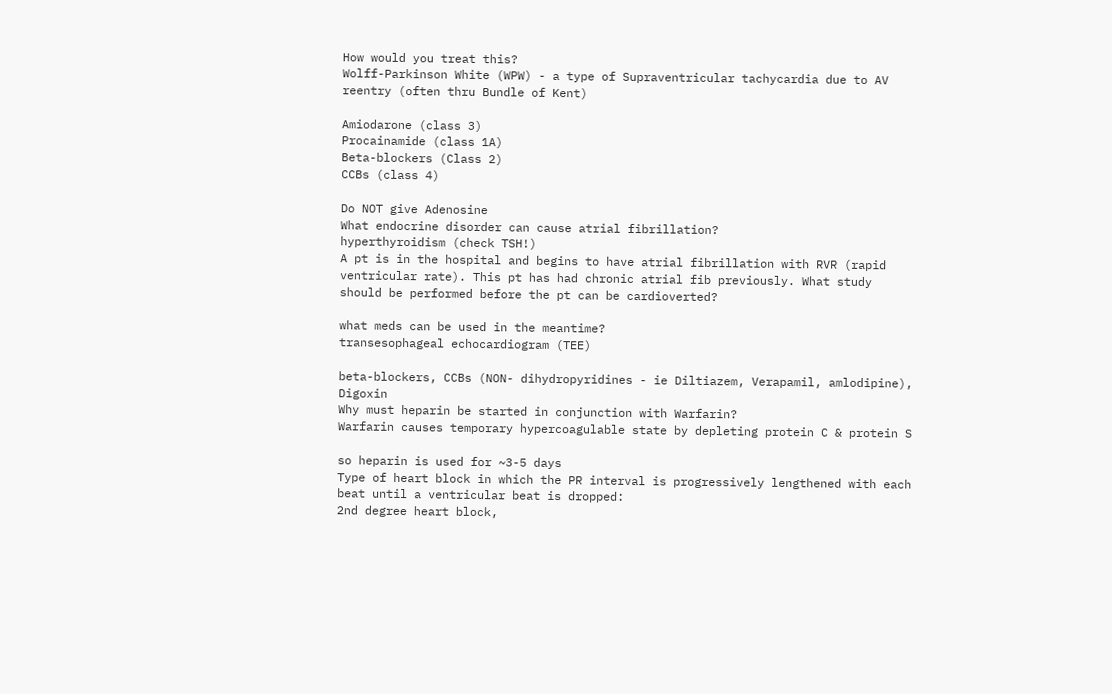How would you treat this?
Wolff-Parkinson White (WPW) - a type of Supraventricular tachycardia due to AV reentry (often thru Bundle of Kent)

Amiodarone (class 3)
Procainamide (class 1A)
Beta-blockers (Class 2)
CCBs (class 4)

Do NOT give Adenosine
What endocrine disorder can cause atrial fibrillation?
hyperthyroidism (check TSH!)
A pt is in the hospital and begins to have atrial fibrillation with RVR (rapid ventricular rate). This pt has had chronic atrial fib previously. What study should be performed before the pt can be cardioverted?

what meds can be used in the meantime?
transesophageal echocardiogram (TEE)

beta-blockers, CCBs (NON- dihydropyridines - ie Diltiazem, Verapamil, amlodipine), Digoxin
Why must heparin be started in conjunction with Warfarin?
Warfarin causes temporary hypercoagulable state by depleting protein C & protein S

so heparin is used for ~3-5 days
Type of heart block in which the PR interval is progressively lengthened with each beat until a ventricular beat is dropped:
2nd degree heart block,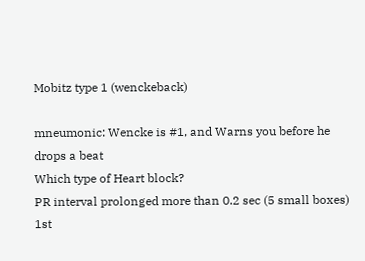Mobitz type 1 (wenckeback)

mneumonic: Wencke is #1, and Warns you before he drops a beat
Which type of Heart block?
PR interval prolonged more than 0.2 sec (5 small boxes)
1st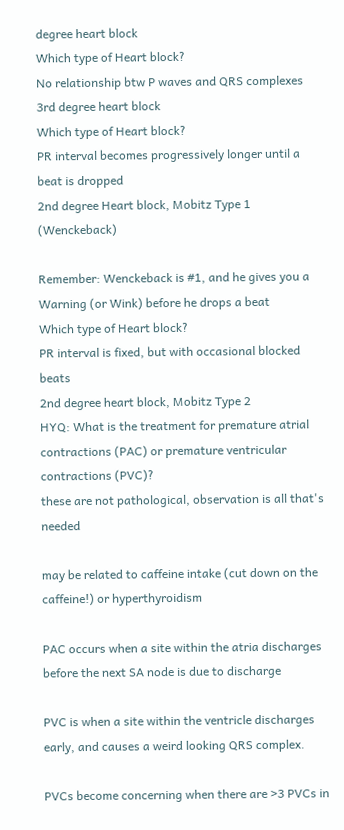degree heart block
Which type of Heart block?
No relationship btw P waves and QRS complexes
3rd degree heart block
Which type of Heart block?
PR interval becomes progressively longer until a beat is dropped
2nd degree Heart block, Mobitz Type 1 (Wenckeback)

Remember: Wenckeback is #1, and he gives you a Warning (or Wink) before he drops a beat
Which type of Heart block?
PR interval is fixed, but with occasional blocked beats
2nd degree heart block, Mobitz Type 2
HYQ: What is the treatment for premature atrial contractions (PAC) or premature ventricular contractions (PVC)?
these are not pathological, observation is all that's needed

may be related to caffeine intake (cut down on the caffeine!) or hyperthyroidism

PAC occurs when a site within the atria discharges before the next SA node is due to discharge

PVC is when a site within the ventricle discharges early, and causes a weird looking QRS complex.

PVCs become concerning when there are >3 PVCs in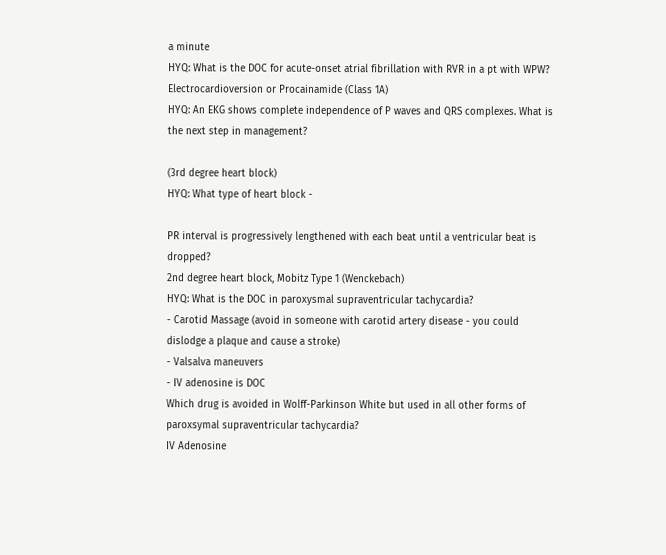a minute
HYQ: What is the DOC for acute-onset atrial fibrillation with RVR in a pt with WPW?
Electrocardioversion or Procainamide (Class 1A)
HYQ: An EKG shows complete independence of P waves and QRS complexes. What is the next step in management?

(3rd degree heart block)
HYQ: What type of heart block -

PR interval is progressively lengthened with each beat until a ventricular beat is dropped?
2nd degree heart block, Mobitz Type 1 (Wenckebach)
HYQ: What is the DOC in paroxysmal supraventricular tachycardia?
- Carotid Massage (avoid in someone with carotid artery disease - you could dislodge a plaque and cause a stroke)
- Valsalva maneuvers
- IV adenosine is DOC
Which drug is avoided in Wolff-Parkinson White but used in all other forms of paroxsymal supraventricular tachycardia?
IV Adenosine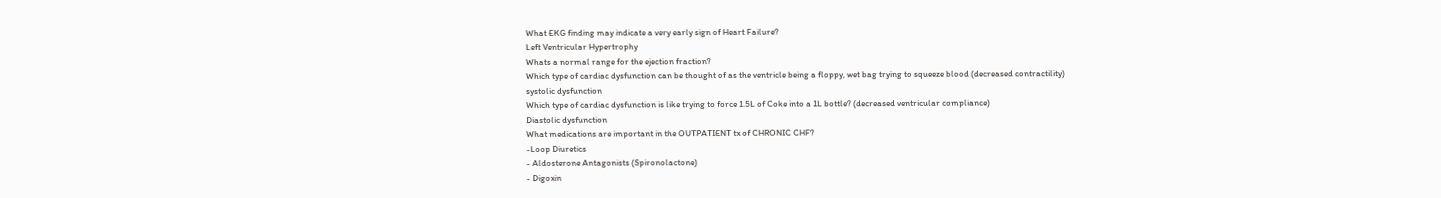What EKG finding may indicate a very early sign of Heart Failure?
Left Ventricular Hypertrophy
Whats a normal range for the ejection fraction?
Which type of cardiac dysfunction can be thought of as the ventricle being a floppy, wet bag trying to squeeze blood (decreased contractility)
systolic dysfunction
Which type of cardiac dysfunction is like trying to force 1.5L of Coke into a 1L bottle? (decreased ventricular compliance)
Diastolic dysfunction
What medications are important in the OUTPATIENT tx of CHRONIC CHF?
-Loop Diuretics
- Aldosterone Antagonists (Spironolactone)
- Digoxin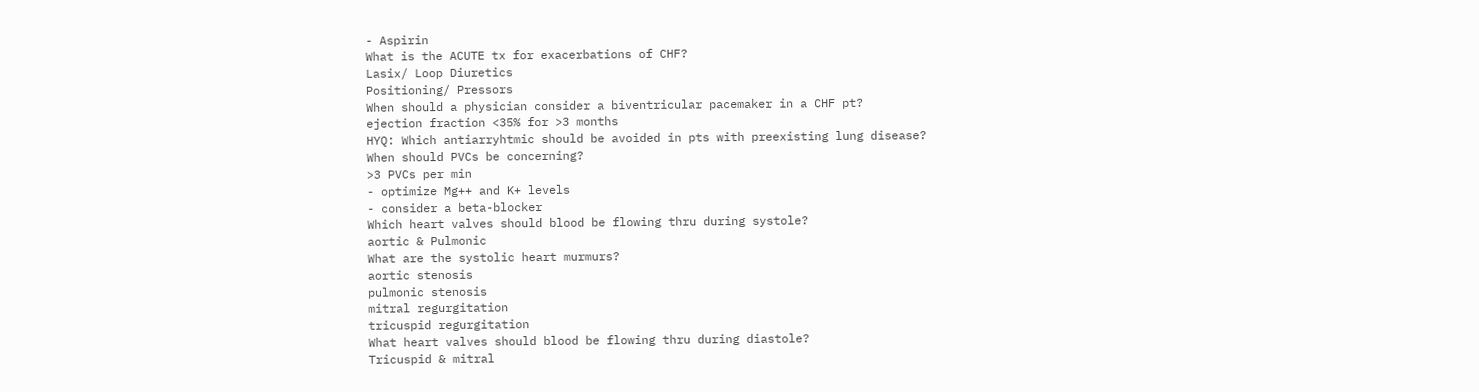- Aspirin
What is the ACUTE tx for exacerbations of CHF?
Lasix/ Loop Diuretics
Positioning/ Pressors
When should a physician consider a biventricular pacemaker in a CHF pt?
ejection fraction <35% for >3 months
HYQ: Which antiarryhtmic should be avoided in pts with preexisting lung disease?
When should PVCs be concerning?
>3 PVCs per min
- optimize Mg++ and K+ levels
- consider a beta-blocker
Which heart valves should blood be flowing thru during systole?
aortic & Pulmonic
What are the systolic heart murmurs?
aortic stenosis
pulmonic stenosis
mitral regurgitation
tricuspid regurgitation
What heart valves should blood be flowing thru during diastole?
Tricuspid & mitral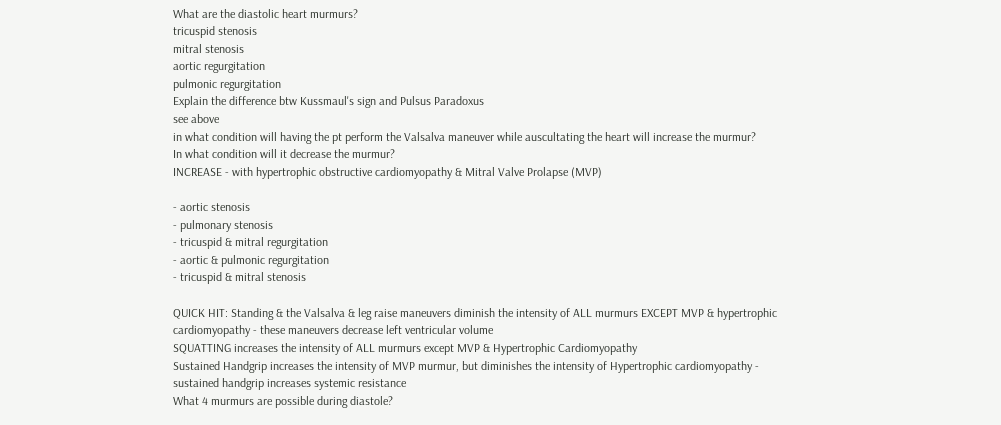What are the diastolic heart murmurs?
tricuspid stenosis
mitral stenosis
aortic regurgitation
pulmonic regurgitation
Explain the difference btw Kussmaul's sign and Pulsus Paradoxus
see above
in what condition will having the pt perform the Valsalva maneuver while auscultating the heart will increase the murmur?
In what condition will it decrease the murmur?
INCREASE - with hypertrophic obstructive cardiomyopathy & Mitral Valve Prolapse (MVP)

- aortic stenosis
- pulmonary stenosis
- tricuspid & mitral regurgitation
- aortic & pulmonic regurgitation
- tricuspid & mitral stenosis

QUICK HIT: Standing & the Valsalva & leg raise maneuvers diminish the intensity of ALL murmurs EXCEPT MVP & hypertrophic cardiomyopathy - these maneuvers decrease left ventricular volume
SQUATTING increases the intensity of ALL murmurs except MVP & Hypertrophic Cardiomyopathy
Sustained Handgrip increases the intensity of MVP murmur, but diminishes the intensity of Hypertrophic cardiomyopathy - sustained handgrip increases systemic resistance
What 4 murmurs are possible during diastole?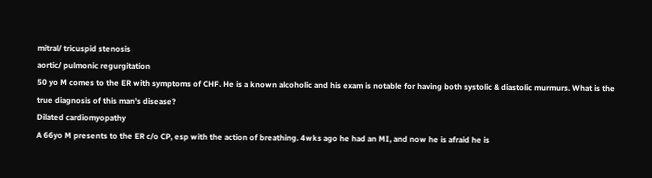mitral/ tricuspid stenosis
aortic/ pulmonic regurgitation
50 yo M comes to the ER with symptoms of CHF. He is a known alcoholic and his exam is notable for having both systolic & diastolic murmurs. What is the true diagnosis of this man's disease?
Dilated cardiomyopathy
A 66yo M presents to the ER c/o CP, esp with the action of breathing. 4wks ago he had an MI, and now he is afraid he is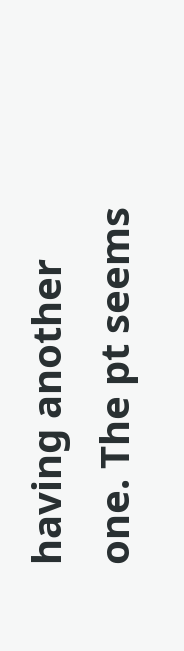having another one. The pt seems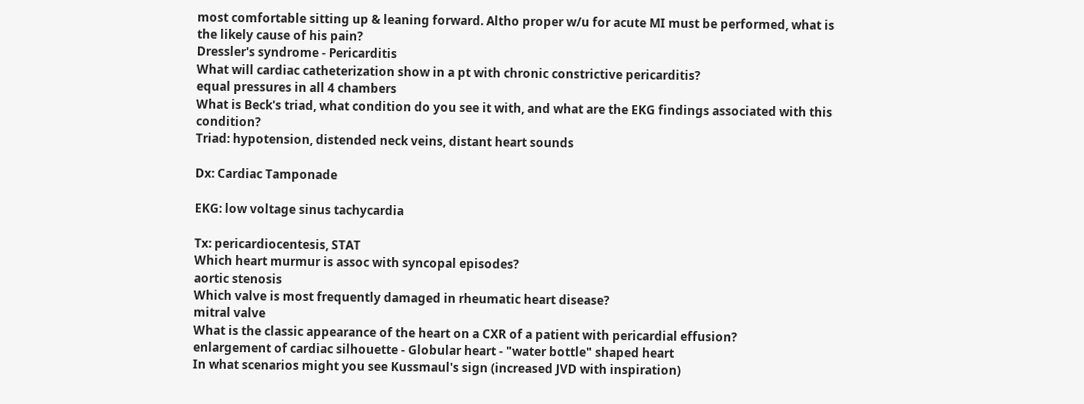most comfortable sitting up & leaning forward. Altho proper w/u for acute MI must be performed, what is the likely cause of his pain?
Dressler's syndrome - Pericarditis
What will cardiac catheterization show in a pt with chronic constrictive pericarditis?
equal pressures in all 4 chambers
What is Beck's triad, what condition do you see it with, and what are the EKG findings associated with this condition?
Triad: hypotension, distended neck veins, distant heart sounds

Dx: Cardiac Tamponade

EKG: low voltage sinus tachycardia

Tx: pericardiocentesis, STAT
Which heart murmur is assoc with syncopal episodes?
aortic stenosis
Which valve is most frequently damaged in rheumatic heart disease?
mitral valve
What is the classic appearance of the heart on a CXR of a patient with pericardial effusion?
enlargement of cardiac silhouette - Globular heart - "water bottle" shaped heart
In what scenarios might you see Kussmaul's sign (increased JVD with inspiration)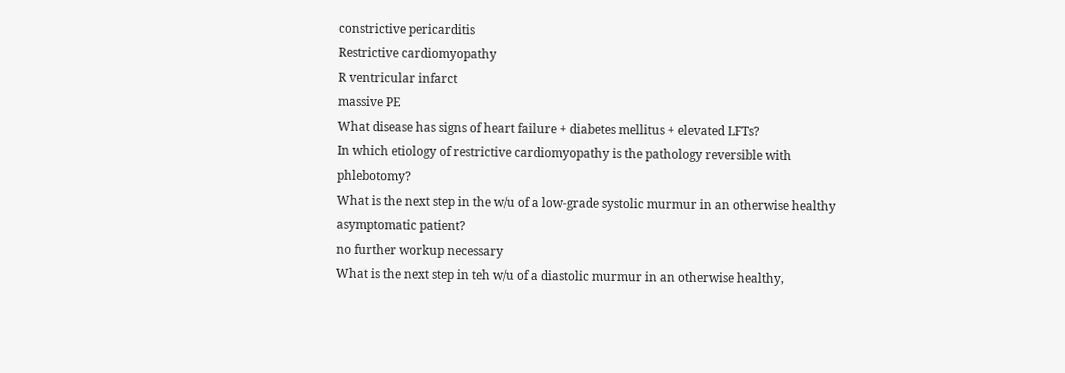constrictive pericarditis
Restrictive cardiomyopathy
R ventricular infarct
massive PE
What disease has signs of heart failure + diabetes mellitus + elevated LFTs?
In which etiology of restrictive cardiomyopathy is the pathology reversible with phlebotomy?
What is the next step in the w/u of a low-grade systolic murmur in an otherwise healthy asymptomatic patient?
no further workup necessary
What is the next step in teh w/u of a diastolic murmur in an otherwise healthy,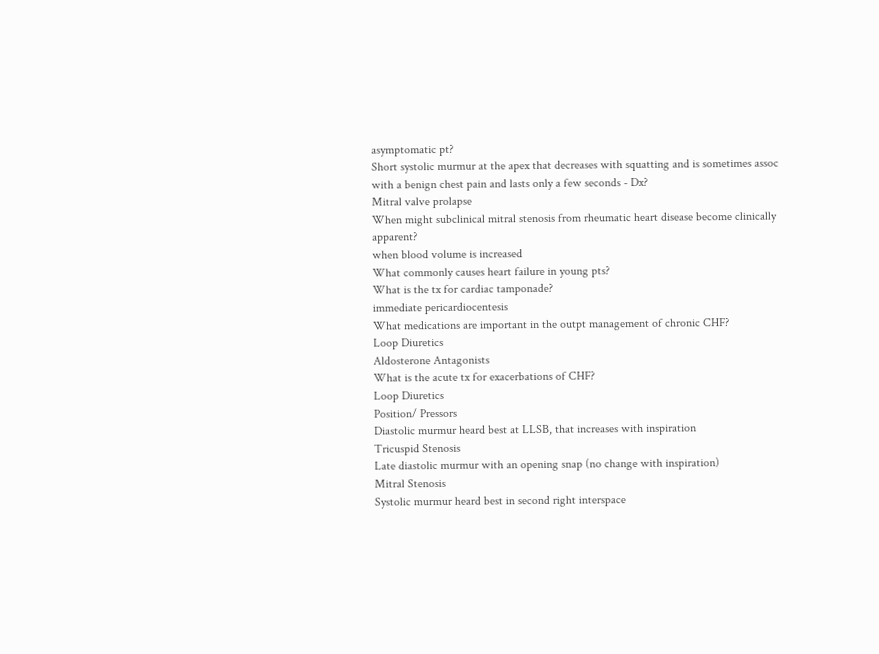asymptomatic pt?
Short systolic murmur at the apex that decreases with squatting and is sometimes assoc with a benign chest pain and lasts only a few seconds - Dx?
Mitral valve prolapse
When might subclinical mitral stenosis from rheumatic heart disease become clinically apparent?
when blood volume is increased
What commonly causes heart failure in young pts?
What is the tx for cardiac tamponade?
immediate pericardiocentesis
What medications are important in the outpt management of chronic CHF?
Loop Diuretics
Aldosterone Antagonists
What is the acute tx for exacerbations of CHF?
Loop Diuretics
Position/ Pressors
Diastolic murmur heard best at LLSB, that increases with inspiration
Tricuspid Stenosis
Late diastolic murmur with an opening snap (no change with inspiration)
Mitral Stenosis
Systolic murmur heard best in second right interspace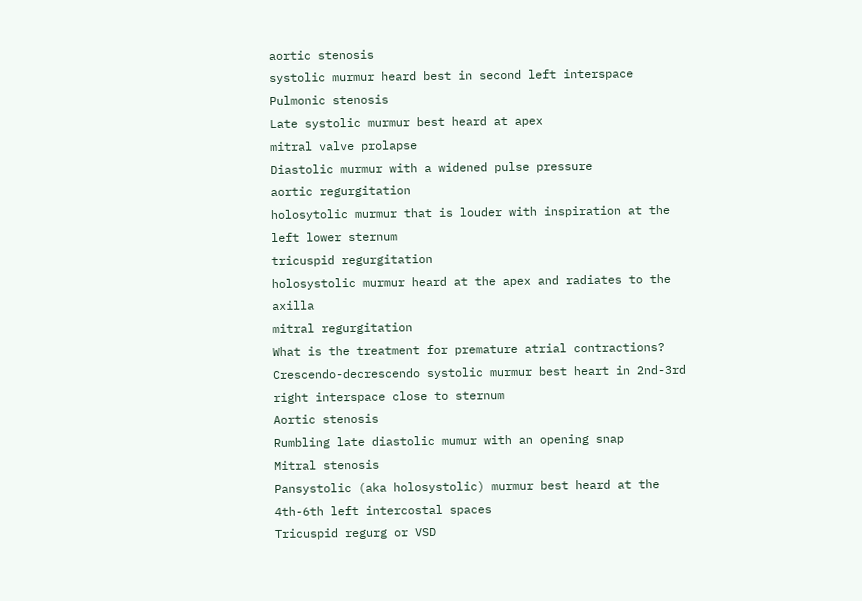aortic stenosis
systolic murmur heard best in second left interspace
Pulmonic stenosis
Late systolic murmur best heard at apex
mitral valve prolapse
Diastolic murmur with a widened pulse pressure
aortic regurgitation
holosytolic murmur that is louder with inspiration at the left lower sternum
tricuspid regurgitation
holosystolic murmur heard at the apex and radiates to the axilla
mitral regurgitation
What is the treatment for premature atrial contractions?
Crescendo-decrescendo systolic murmur best heart in 2nd-3rd right interspace close to sternum
Aortic stenosis
Rumbling late diastolic mumur with an opening snap
Mitral stenosis
Pansystolic (aka holosystolic) murmur best heard at the 4th-6th left intercostal spaces
Tricuspid regurg or VSD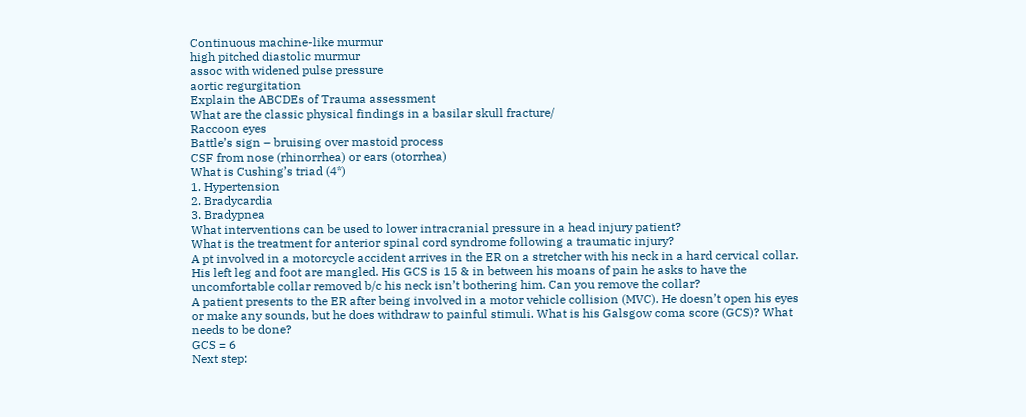Continuous machine-like murmur
high pitched diastolic murmur
assoc with widened pulse pressure
aortic regurgitation
Explain the ABCDEs of Trauma assessment
What are the classic physical findings in a basilar skull fracture/
Raccoon eyes
Battle’s sign – bruising over mastoid process
CSF from nose (rhinorrhea) or ears (otorrhea)
What is Cushing’s triad (4*)
1. Hypertension
2. Bradycardia
3. Bradypnea
What interventions can be used to lower intracranial pressure in a head injury patient?
What is the treatment for anterior spinal cord syndrome following a traumatic injury?
A pt involved in a motorcycle accident arrives in the ER on a stretcher with his neck in a hard cervical collar. His left leg and foot are mangled. His GCS is 15 & in between his moans of pain he asks to have the uncomfortable collar removed b/c his neck isn’t bothering him. Can you remove the collar?
A patient presents to the ER after being involved in a motor vehicle collision (MVC). He doesn’t open his eyes or make any sounds, but he does withdraw to painful stimuli. What is his Galsgow coma score (GCS)? What needs to be done?
GCS = 6
Next step: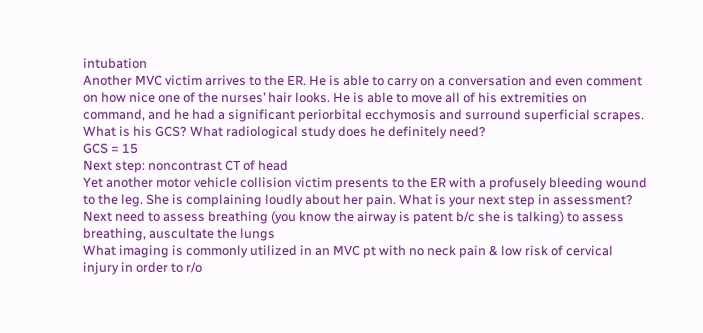intubation
Another MVC victim arrives to the ER. He is able to carry on a conversation and even comment on how nice one of the nurses’ hair looks. He is able to move all of his extremities on command, and he had a significant periorbital ecchymosis and surround superficial scrapes. What is his GCS? What radiological study does he definitely need?
GCS = 15
Next step: noncontrast CT of head
Yet another motor vehicle collision victim presents to the ER with a profusely bleeding wound to the leg. She is complaining loudly about her pain. What is your next step in assessment?
Next need to assess breathing (you know the airway is patent b/c she is talking) to assess breathing, auscultate the lungs
What imaging is commonly utilized in an MVC pt with no neck pain & low risk of cervical injury in order to r/o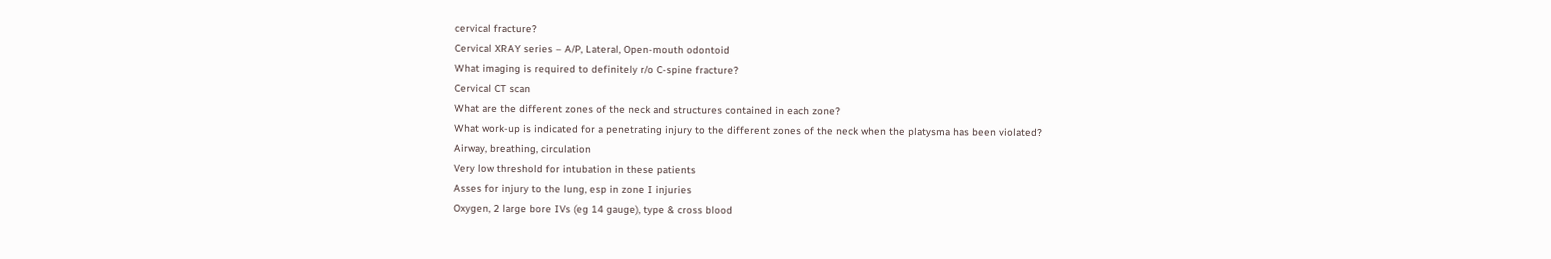cervical fracture?
Cervical XRAY series – A/P, Lateral, Open-mouth odontoid
What imaging is required to definitely r/o C-spine fracture?
Cervical CT scan
What are the different zones of the neck and structures contained in each zone?
What work-up is indicated for a penetrating injury to the different zones of the neck when the platysma has been violated?
Airway, breathing, circulation
Very low threshold for intubation in these patients
Asses for injury to the lung, esp in zone I injuries
Oxygen, 2 large bore IVs (eg 14 gauge), type & cross blood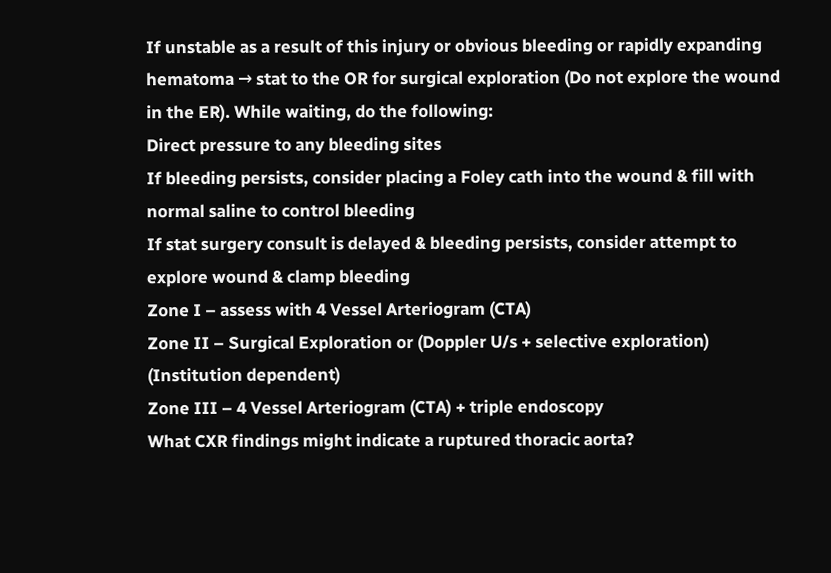If unstable as a result of this injury or obvious bleeding or rapidly expanding hematoma → stat to the OR for surgical exploration (Do not explore the wound in the ER). While waiting, do the following:
Direct pressure to any bleeding sites
If bleeding persists, consider placing a Foley cath into the wound & fill with normal saline to control bleeding
If stat surgery consult is delayed & bleeding persists, consider attempt to explore wound & clamp bleeding
Zone I – assess with 4 Vessel Arteriogram (CTA)
Zone II – Surgical Exploration or (Doppler U/s + selective exploration) (Institution dependent)
Zone III – 4 Vessel Arteriogram (CTA) + triple endoscopy
What CXR findings might indicate a ruptured thoracic aorta?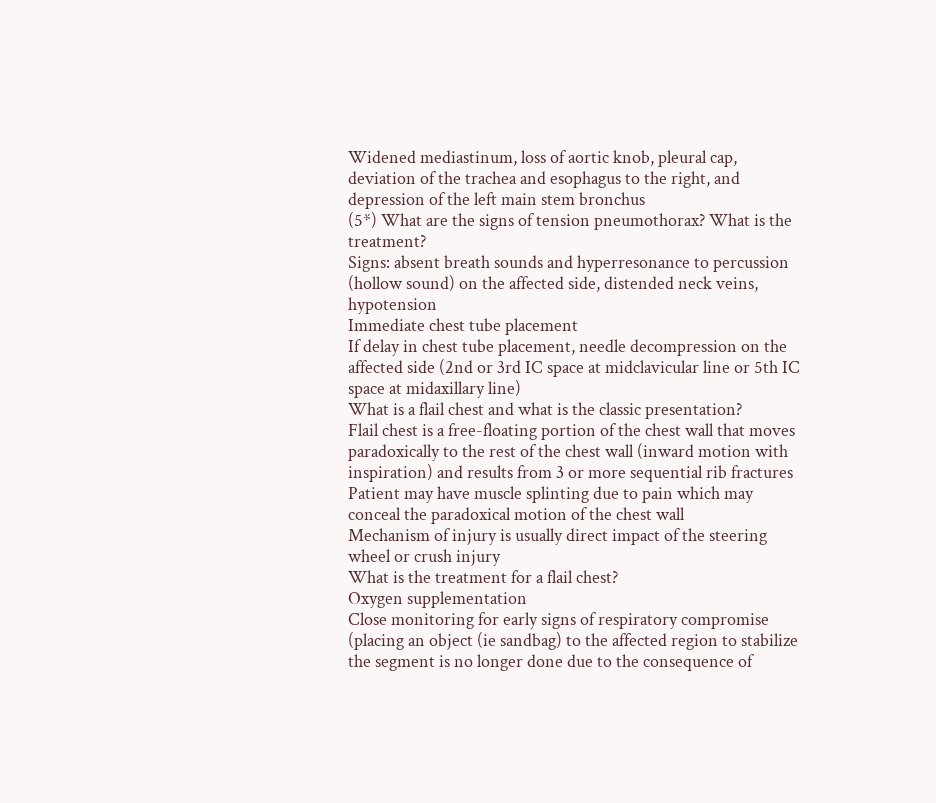Widened mediastinum, loss of aortic knob, pleural cap, deviation of the trachea and esophagus to the right, and depression of the left main stem bronchus
(5*) What are the signs of tension pneumothorax? What is the treatment?
Signs: absent breath sounds and hyperresonance to percussion (hollow sound) on the affected side, distended neck veins, hypotension
Immediate chest tube placement
If delay in chest tube placement, needle decompression on the affected side (2nd or 3rd IC space at midclavicular line or 5th IC space at midaxillary line)
What is a flail chest and what is the classic presentation?
Flail chest is a free-floating portion of the chest wall that moves paradoxically to the rest of the chest wall (inward motion with inspiration) and results from 3 or more sequential rib fractures
Patient may have muscle splinting due to pain which may conceal the paradoxical motion of the chest wall
Mechanism of injury is usually direct impact of the steering wheel or crush injury
What is the treatment for a flail chest?
Oxygen supplementation
Close monitoring for early signs of respiratory compromise
(placing an object (ie sandbag) to the affected region to stabilize the segment is no longer done due to the consequence of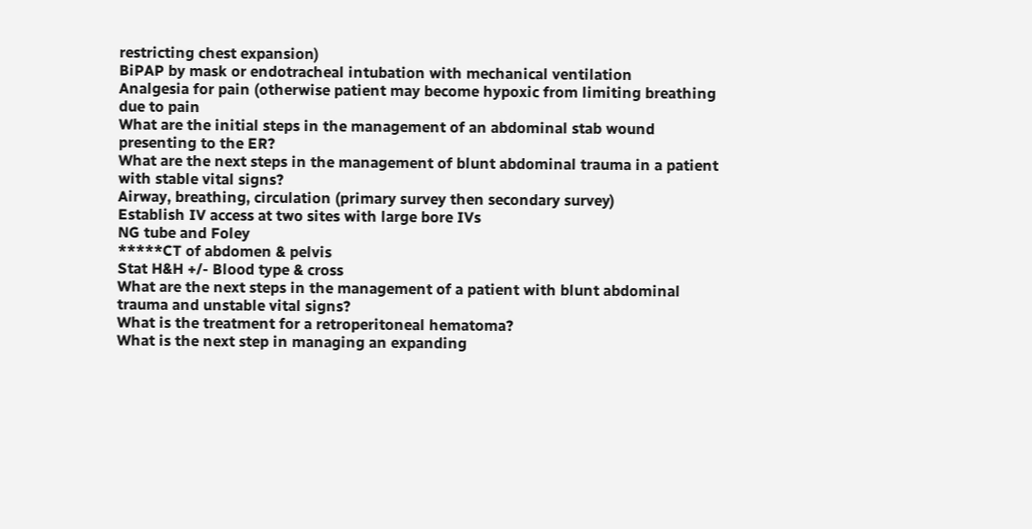restricting chest expansion)
BiPAP by mask or endotracheal intubation with mechanical ventilation
Analgesia for pain (otherwise patient may become hypoxic from limiting breathing due to pain
What are the initial steps in the management of an abdominal stab wound presenting to the ER?
What are the next steps in the management of blunt abdominal trauma in a patient with stable vital signs?
Airway, breathing, circulation (primary survey then secondary survey)
Establish IV access at two sites with large bore IVs
NG tube and Foley
*****CT of abdomen & pelvis
Stat H&H +/- Blood type & cross
What are the next steps in the management of a patient with blunt abdominal trauma and unstable vital signs?
What is the treatment for a retroperitoneal hematoma?
What is the next step in managing an expanding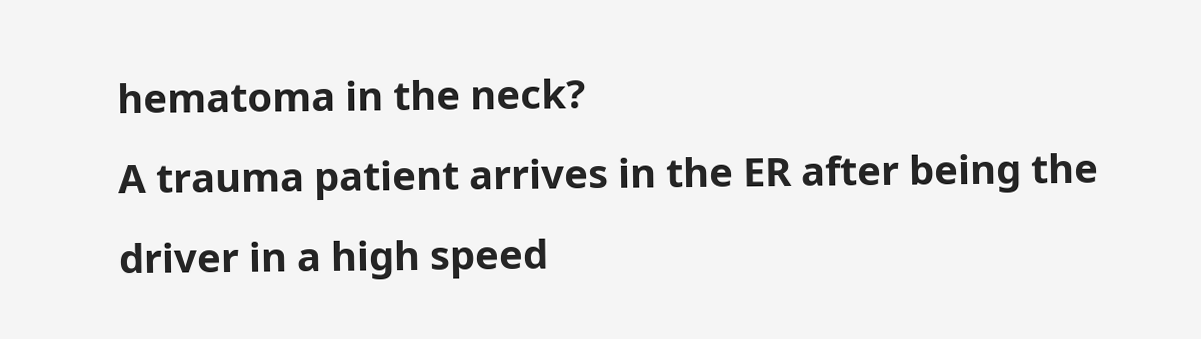hematoma in the neck?
A trauma patient arrives in the ER after being the driver in a high speed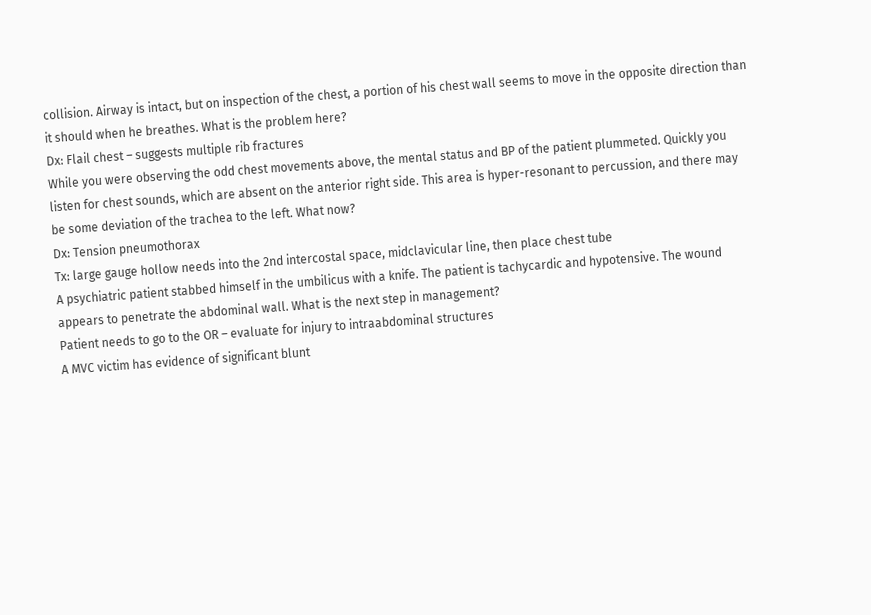collision. Airway is intact, but on inspection of the chest, a portion of his chest wall seems to move in the opposite direction than it should when he breathes. What is the problem here?
Dx: Flail chest – suggests multiple rib fractures
While you were observing the odd chest movements above, the mental status and BP of the patient plummeted. Quickly you listen for chest sounds, which are absent on the anterior right side. This area is hyper-resonant to percussion, and there may be some deviation of the trachea to the left. What now?
Dx: Tension pneumothorax
Tx: large gauge hollow needs into the 2nd intercostal space, midclavicular line, then place chest tube
A psychiatric patient stabbed himself in the umbilicus with a knife. The patient is tachycardic and hypotensive. The wound appears to penetrate the abdominal wall. What is the next step in management?
Patient needs to go to the OR – evaluate for injury to intraabdominal structures
A MVC victim has evidence of significant blunt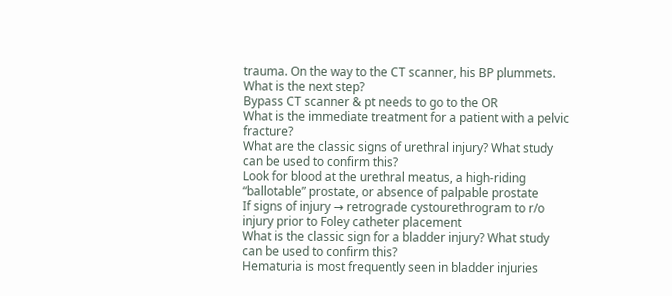trauma. On the way to the CT scanner, his BP plummets. What is the next step?
Bypass CT scanner & pt needs to go to the OR
What is the immediate treatment for a patient with a pelvic fracture?
What are the classic signs of urethral injury? What study can be used to confirm this?
Look for blood at the urethral meatus, a high-riding “ballotable” prostate, or absence of palpable prostate
If signs of injury → retrograde cystourethrogram to r/o injury prior to Foley catheter placement
What is the classic sign for a bladder injury? What study can be used to confirm this?
Hematuria is most frequently seen in bladder injuries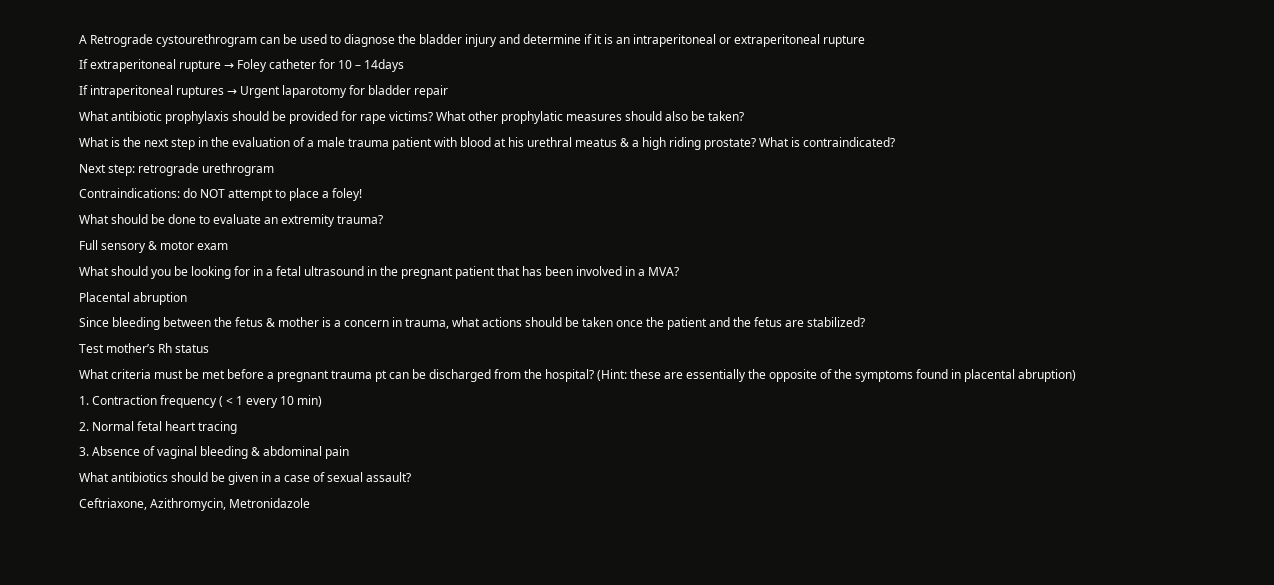A Retrograde cystourethrogram can be used to diagnose the bladder injury and determine if it is an intraperitoneal or extraperitoneal rupture
If extraperitoneal rupture → Foley catheter for 10 – 14days
If intraperitoneal ruptures → Urgent laparotomy for bladder repair
What antibiotic prophylaxis should be provided for rape victims? What other prophylatic measures should also be taken?
What is the next step in the evaluation of a male trauma patient with blood at his urethral meatus & a high riding prostate? What is contraindicated?
Next step: retrograde urethrogram
Contraindications: do NOT attempt to place a foley!
What should be done to evaluate an extremity trauma?
Full sensory & motor exam
What should you be looking for in a fetal ultrasound in the pregnant patient that has been involved in a MVA?
Placental abruption
Since bleeding between the fetus & mother is a concern in trauma, what actions should be taken once the patient and the fetus are stabilized?
Test mother’s Rh status
What criteria must be met before a pregnant trauma pt can be discharged from the hospital? (Hint: these are essentially the opposite of the symptoms found in placental abruption)
1. Contraction frequency ( < 1 every 10 min)
2. Normal fetal heart tracing
3. Absence of vaginal bleeding & abdominal pain
What antibiotics should be given in a case of sexual assault?
Ceftriaxone, Azithromycin, Metronidazole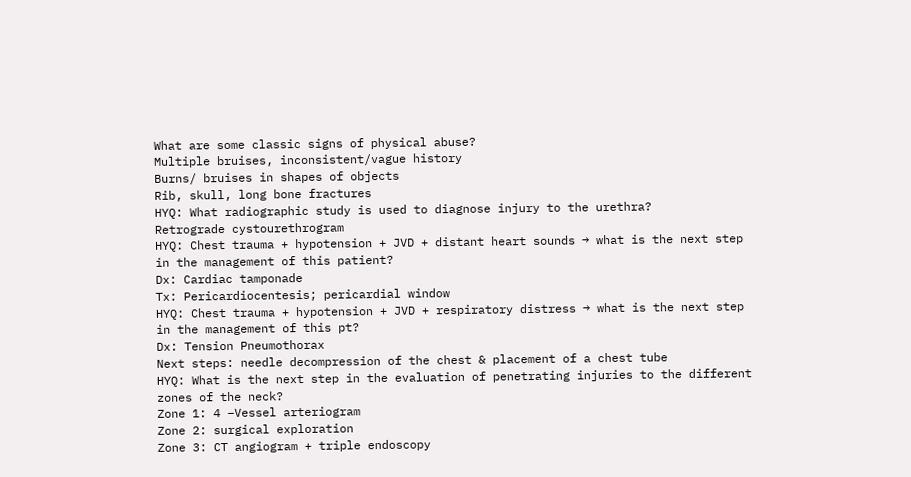What are some classic signs of physical abuse?
Multiple bruises, inconsistent/vague history
Burns/ bruises in shapes of objects
Rib, skull, long bone fractures
HYQ: What radiographic study is used to diagnose injury to the urethra?
Retrograde cystourethrogram
HYQ: Chest trauma + hypotension + JVD + distant heart sounds → what is the next step in the management of this patient?
Dx: Cardiac tamponade
Tx: Pericardiocentesis; pericardial window
HYQ: Chest trauma + hypotension + JVD + respiratory distress → what is the next step in the management of this pt?
Dx: Tension Pneumothorax
Next steps: needle decompression of the chest & placement of a chest tube
HYQ: What is the next step in the evaluation of penetrating injuries to the different zones of the neck?
Zone 1: 4 –Vessel arteriogram
Zone 2: surgical exploration
Zone 3: CT angiogram + triple endoscopy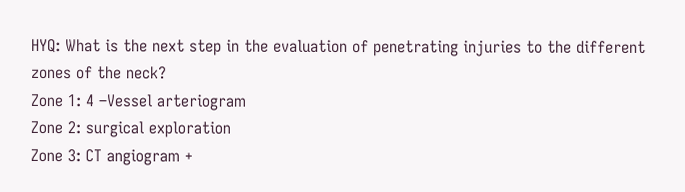HYQ: What is the next step in the evaluation of penetrating injuries to the different zones of the neck?
Zone 1: 4 –Vessel arteriogram
Zone 2: surgical exploration
Zone 3: CT angiogram +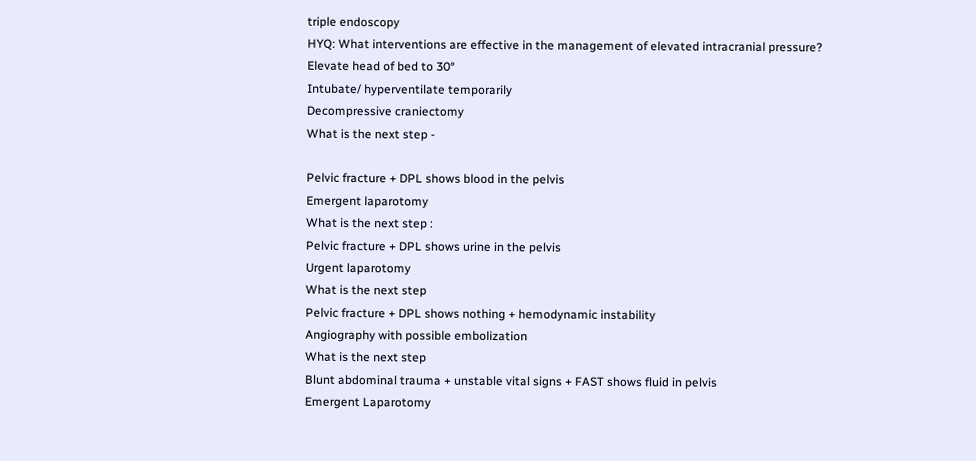triple endoscopy
HYQ: What interventions are effective in the management of elevated intracranial pressure?
Elevate head of bed to 30°
Intubate/ hyperventilate temporarily
Decompressive craniectomy
What is the next step -

Pelvic fracture + DPL shows blood in the pelvis
Emergent laparotomy
What is the next step :
Pelvic fracture + DPL shows urine in the pelvis
Urgent laparotomy
What is the next step
Pelvic fracture + DPL shows nothing + hemodynamic instability
Angiography with possible embolization
What is the next step
Blunt abdominal trauma + unstable vital signs + FAST shows fluid in pelvis
Emergent Laparotomy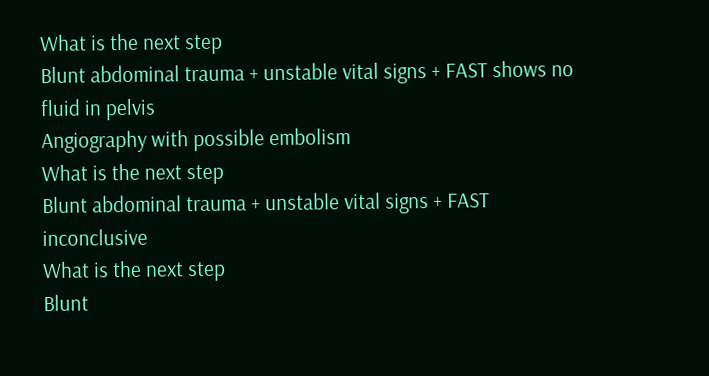What is the next step
Blunt abdominal trauma + unstable vital signs + FAST shows no fluid in pelvis
Angiography with possible embolism
What is the next step
Blunt abdominal trauma + unstable vital signs + FAST inconclusive
What is the next step
Blunt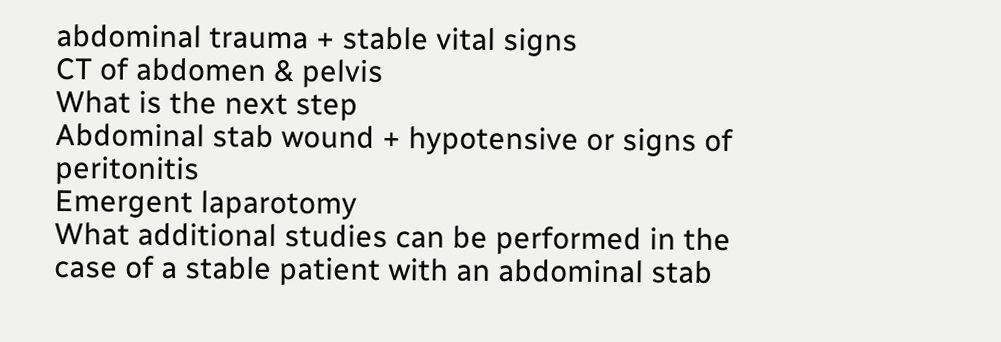abdominal trauma + stable vital signs
CT of abdomen & pelvis
What is the next step
Abdominal stab wound + hypotensive or signs of peritonitis
Emergent laparotomy
What additional studies can be performed in the case of a stable patient with an abdominal stab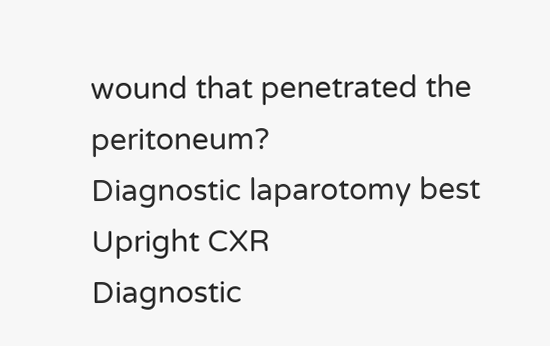wound that penetrated the peritoneum?
Diagnostic laparotomy best
Upright CXR
Diagnostic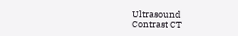Ultrasound
Contrast CT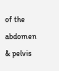of the abdomen & pelvis